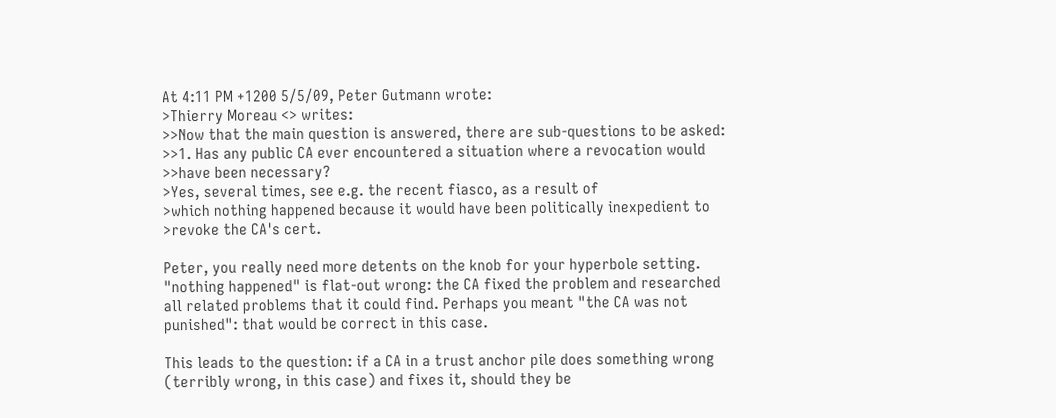At 4:11 PM +1200 5/5/09, Peter Gutmann wrote:
>Thierry Moreau <> writes:
>>Now that the main question is answered, there are sub-questions to be asked:
>>1. Has any public CA ever encountered a situation where a revocation would
>>have been necessary?
>Yes, several times, see e.g. the recent fiasco, as a result of
>which nothing happened because it would have been politically inexpedient to
>revoke the CA's cert.

Peter, you really need more detents on the knob for your hyperbole setting.
"nothing happened" is flat-out wrong: the CA fixed the problem and researched
all related problems that it could find. Perhaps you meant "the CA was not
punished": that would be correct in this case.

This leads to the question: if a CA in a trust anchor pile does something wrong
(terribly wrong, in this case) and fixes it, should they be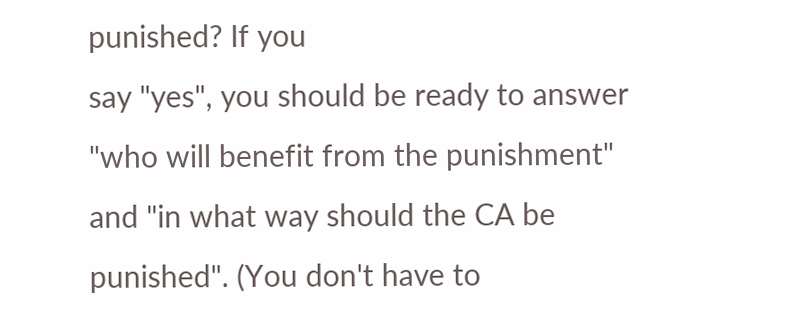punished? If you
say "yes", you should be ready to answer "who will benefit from the punishment"
and "in what way should the CA be punished". (You don't have to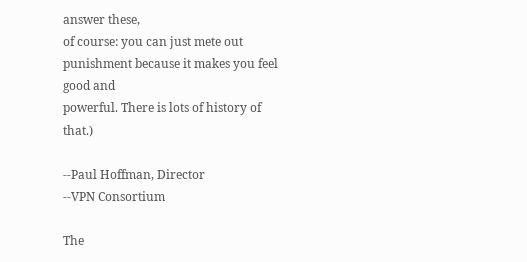answer these,
of course: you can just mete out punishment because it makes you feel good and
powerful. There is lots of history of that.)

--Paul Hoffman, Director
--VPN Consortium

The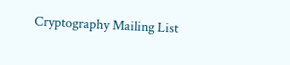Cryptography Mailing List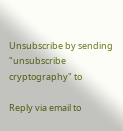Unsubscribe by sending "unsubscribe cryptography" to

Reply via email to